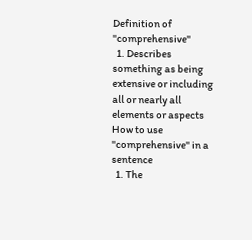Definition of "comprehensive"
  1. Describes something as being extensive or including all or nearly all elements or aspects
How to use "comprehensive" in a sentence
  1. The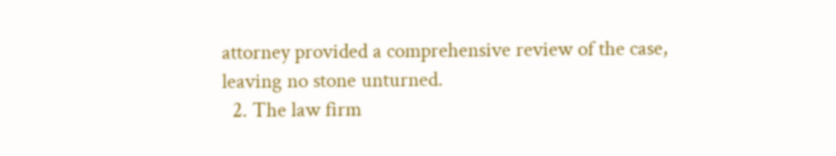attorney provided a comprehensive review of the case, leaving no stone unturned.
  2. The law firm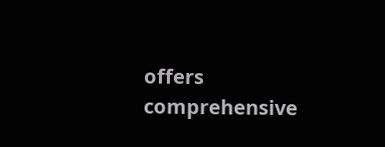offers comprehensive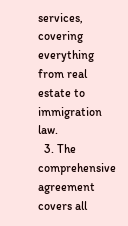services, covering everything from real estate to immigration law.
  3. The comprehensive agreement covers all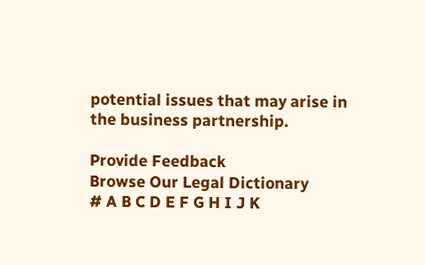potential issues that may arise in the business partnership.

Provide Feedback
Browse Our Legal Dictionary
# A B C D E F G H I J K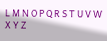L M N O P Q R S T U V W X Y Z